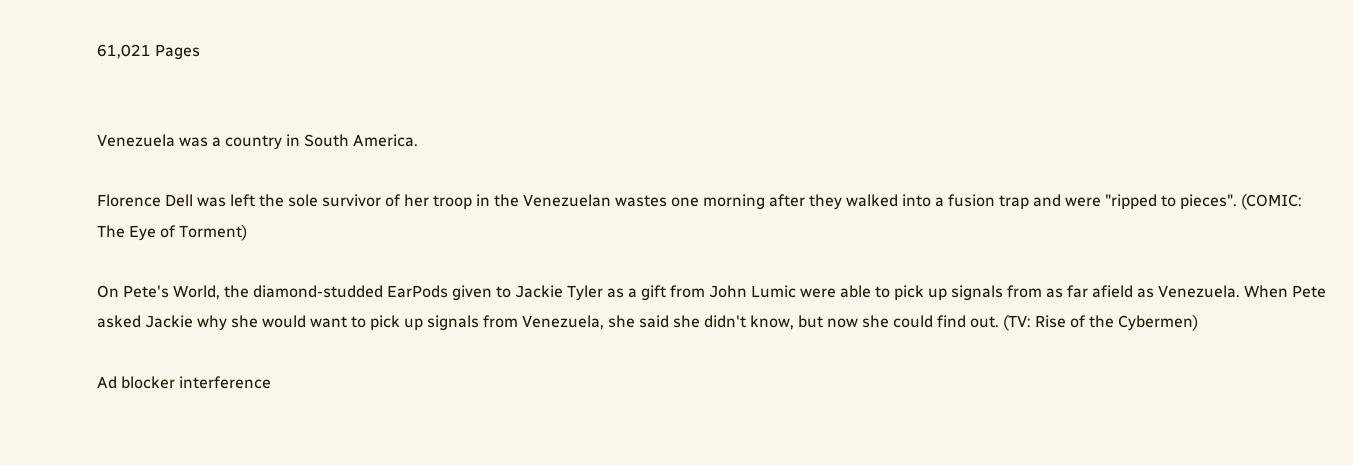61,021 Pages


Venezuela was a country in South America.

Florence Dell was left the sole survivor of her troop in the Venezuelan wastes one morning after they walked into a fusion trap and were "ripped to pieces". (COMIC: The Eye of Torment)

On Pete's World, the diamond-studded EarPods given to Jackie Tyler as a gift from John Lumic were able to pick up signals from as far afield as Venezuela. When Pete asked Jackie why she would want to pick up signals from Venezuela, she said she didn't know, but now she could find out. (TV: Rise of the Cybermen)

Ad blocker interference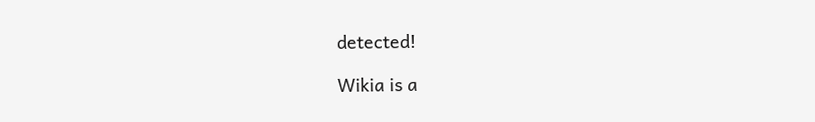detected!

Wikia is a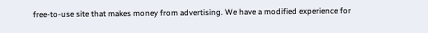free-to-use site that makes money from advertising. We have a modified experience for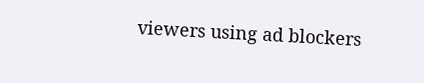viewers using ad blockers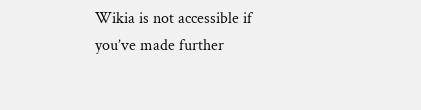Wikia is not accessible if you’ve made further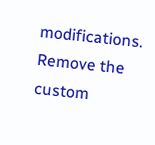modifications. Remove the custom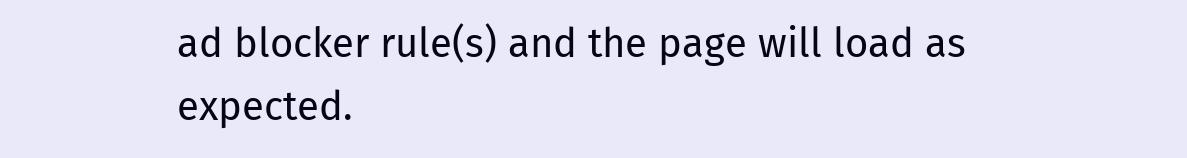ad blocker rule(s) and the page will load as expected.